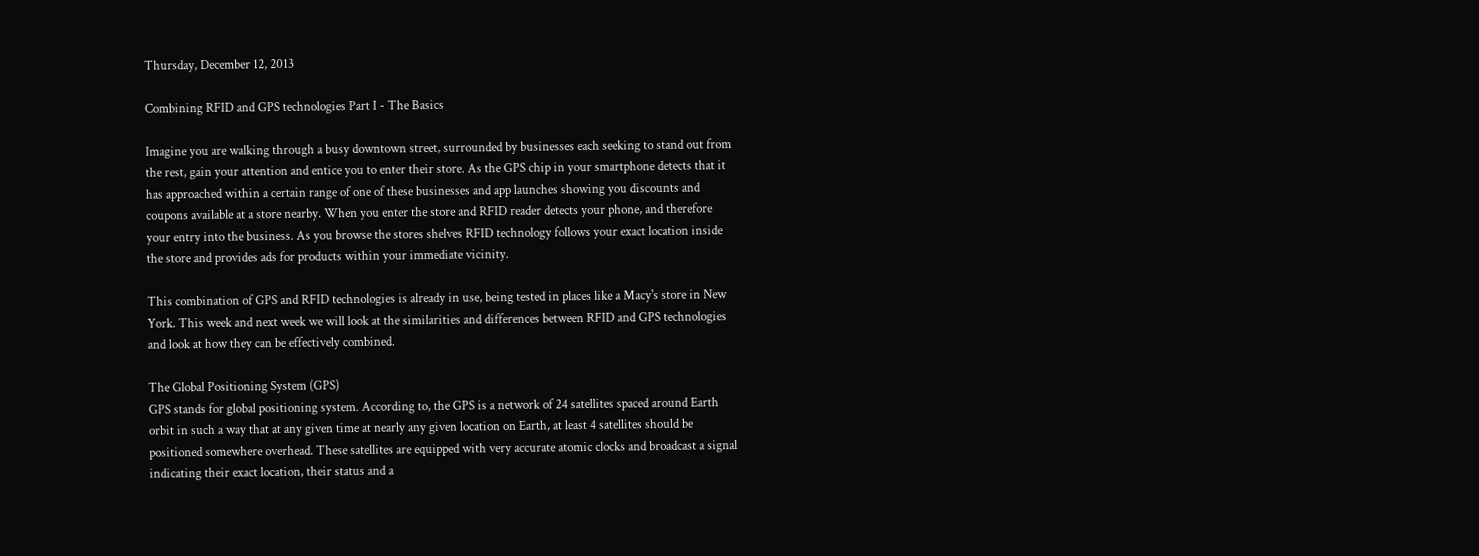Thursday, December 12, 2013

Combining RFID and GPS technologies Part I - The Basics

Imagine you are walking through a busy downtown street, surrounded by businesses each seeking to stand out from the rest, gain your attention and entice you to enter their store. As the GPS chip in your smartphone detects that it has approached within a certain range of one of these businesses and app launches showing you discounts and coupons available at a store nearby. When you enter the store and RFID reader detects your phone, and therefore your entry into the business. As you browse the stores shelves RFID technology follows your exact location inside the store and provides ads for products within your immediate vicinity.

This combination of GPS and RFID technologies is already in use, being tested in places like a Macy's store in New York. This week and next week we will look at the similarities and differences between RFID and GPS technologies and look at how they can be effectively combined.

The Global Positioning System (GPS)
GPS stands for global positioning system. According to, the GPS is a network of 24 satellites spaced around Earth orbit in such a way that at any given time at nearly any given location on Earth, at least 4 satellites should be positioned somewhere overhead. These satellites are equipped with very accurate atomic clocks and broadcast a signal indicating their exact location, their status and a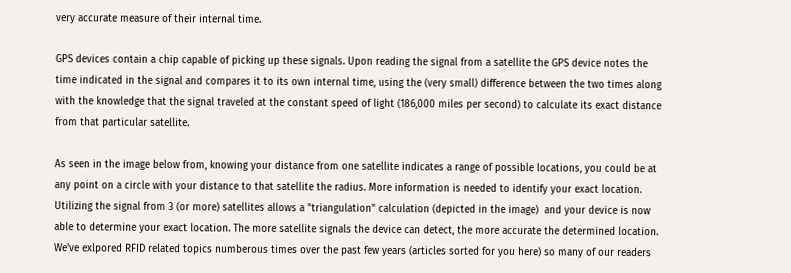very accurate measure of their internal time.

GPS devices contain a chip capable of picking up these signals. Upon reading the signal from a satellite the GPS device notes the time indicated in the signal and compares it to its own internal time, using the (very small) difference between the two times along with the knowledge that the signal traveled at the constant speed of light (186,000 miles per second) to calculate its exact distance from that particular satellite.

As seen in the image below from, knowing your distance from one satellite indicates a range of possible locations, you could be at any point on a circle with your distance to that satellite the radius. More information is needed to identify your exact location. Utilizing the signal from 3 (or more) satellites allows a "triangulation" calculation (depicted in the image)  and your device is now able to determine your exact location. The more satellite signals the device can detect, the more accurate the determined location.
We've exlpored RFID related topics numberous times over the past few years (articles sorted for you here) so many of our readers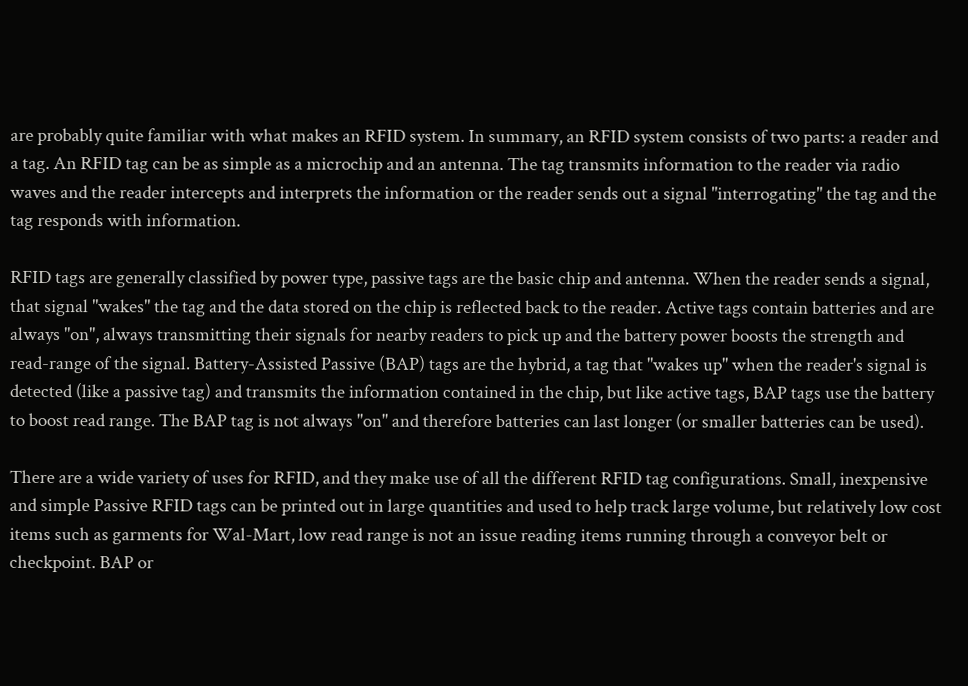are probably quite familiar with what makes an RFID system. In summary, an RFID system consists of two parts: a reader and a tag. An RFID tag can be as simple as a microchip and an antenna. The tag transmits information to the reader via radio waves and the reader intercepts and interprets the information or the reader sends out a signal "interrogating" the tag and the tag responds with information.

RFID tags are generally classified by power type, passive tags are the basic chip and antenna. When the reader sends a signal, that signal "wakes" the tag and the data stored on the chip is reflected back to the reader. Active tags contain batteries and are always "on", always transmitting their signals for nearby readers to pick up and the battery power boosts the strength and read-range of the signal. Battery-Assisted Passive (BAP) tags are the hybrid, a tag that "wakes up" when the reader's signal is detected (like a passive tag) and transmits the information contained in the chip, but like active tags, BAP tags use the battery to boost read range. The BAP tag is not always "on" and therefore batteries can last longer (or smaller batteries can be used).

There are a wide variety of uses for RFID, and they make use of all the different RFID tag configurations. Small, inexpensive and simple Passive RFID tags can be printed out in large quantities and used to help track large volume, but relatively low cost items such as garments for Wal-Mart, low read range is not an issue reading items running through a conveyor belt or checkpoint. BAP or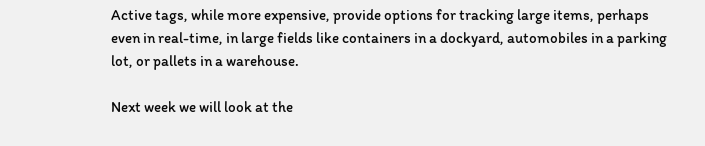Active tags, while more expensive, provide options for tracking large items, perhaps even in real-time, in large fields like containers in a dockyard, automobiles in a parking lot, or pallets in a warehouse.

Next week we will look at the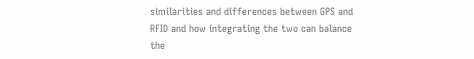similarities and differences between GPS and RFID and how integrating the two can balance the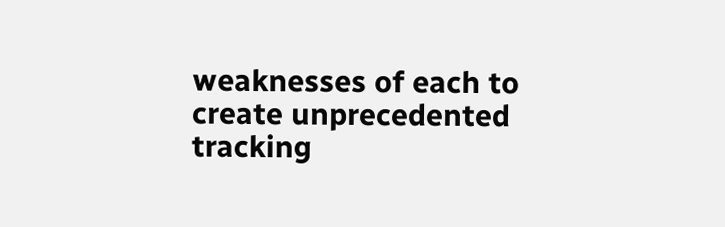weaknesses of each to create unprecedented tracking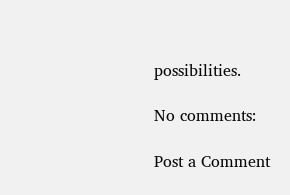possibilities.

No comments:

Post a Comment